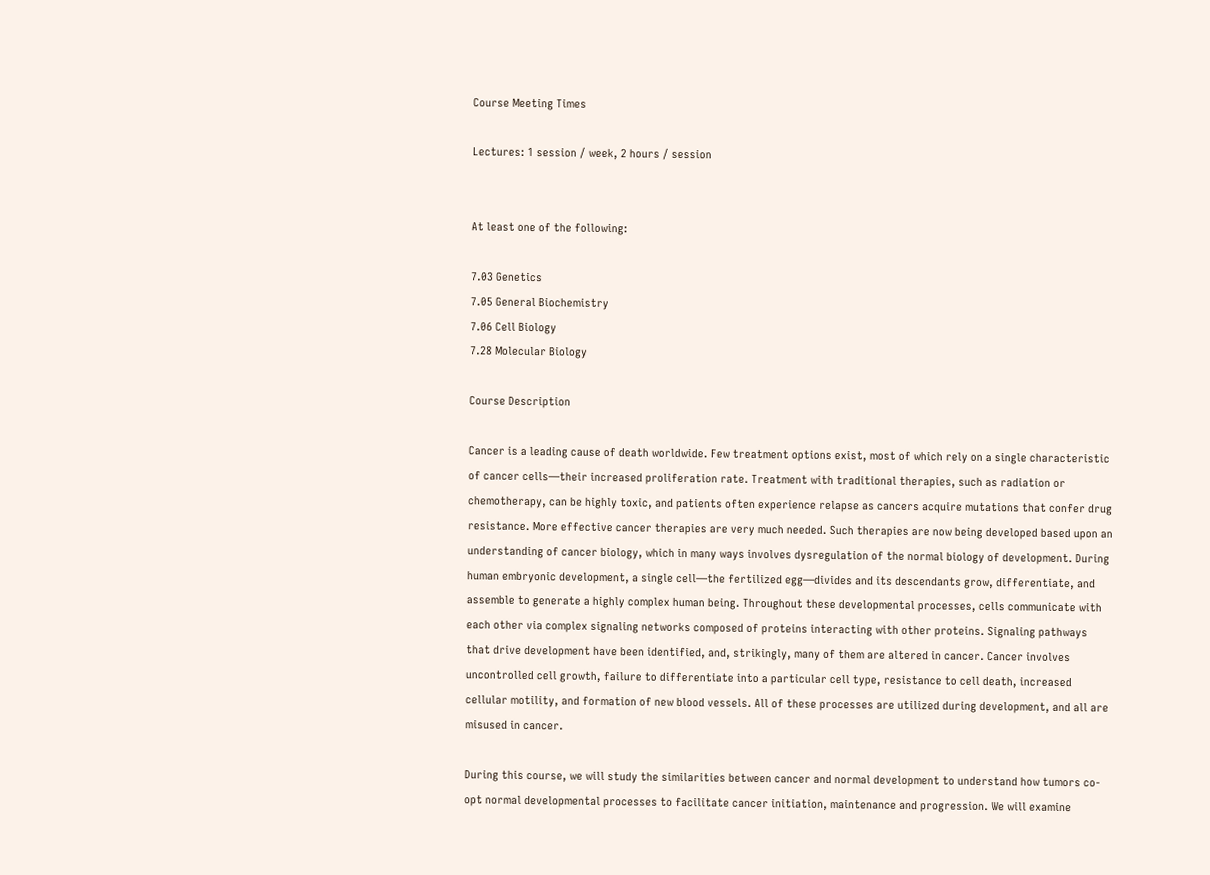Course Meeting Times

Lectures: 1 session / week, 2 hours / session


At least one of the following:

7.03 Genetics
7.05 General Biochemistry
7.06 Cell Biology
7.28 Molecular Biology

Course Description

Cancer is a leading cause of death worldwide. Few treatment options exist, most of which rely on a single characteristic of cancer cells—their increased proliferation rate. Treatment with traditional therapies, such as radiation or chemotherapy, can be highly toxic, and patients often experience relapse as cancers acquire mutations that confer drug resistance. More effective cancer therapies are very much needed. Such therapies are now being developed based upon an understanding of cancer biology, which in many ways involves dysregulation of the normal biology of development. During human embryonic development, a single cell—the fertilized egg—divides and its descendants grow, differentiate, and assemble to generate a highly complex human being. Throughout these developmental processes, cells communicate with each other via complex signaling networks composed of proteins interacting with other proteins. Signaling pathways that drive development have been identified, and, strikingly, many of them are altered in cancer. Cancer involves uncontrolled cell growth, failure to differentiate into a particular cell type, resistance to cell death, increased cellular motility, and formation of new blood vessels. All of these processes are utilized during development, and all are misused in cancer.

During this course, we will study the similarities between cancer and normal development to understand how tumors co-opt normal developmental processes to facilitate cancer initiation, maintenance and progression. We will examine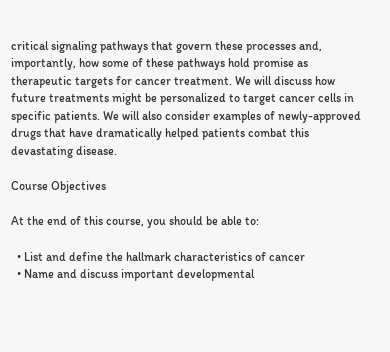critical signaling pathways that govern these processes and, importantly, how some of these pathways hold promise as therapeutic targets for cancer treatment. We will discuss how future treatments might be personalized to target cancer cells in specific patients. We will also consider examples of newly-approved drugs that have dramatically helped patients combat this devastating disease.

Course Objectives

At the end of this course, you should be able to:

  • List and define the hallmark characteristics of cancer
  • Name and discuss important developmental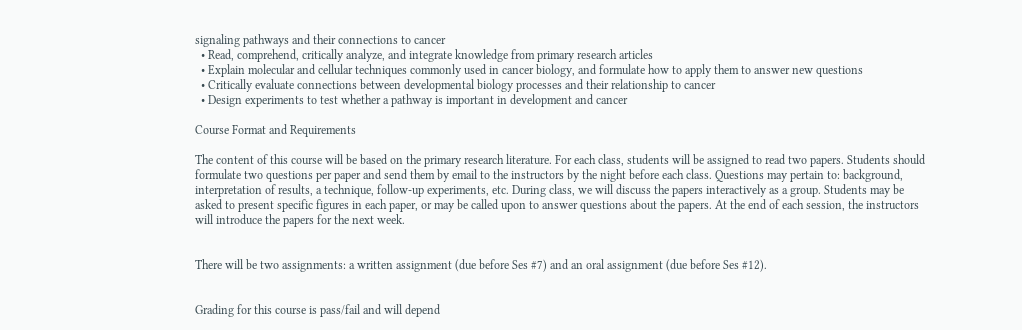signaling pathways and their connections to cancer
  • Read, comprehend, critically analyze, and integrate knowledge from primary research articles
  • Explain molecular and cellular techniques commonly used in cancer biology, and formulate how to apply them to answer new questions
  • Critically evaluate connections between developmental biology processes and their relationship to cancer
  • Design experiments to test whether a pathway is important in development and cancer

Course Format and Requirements

The content of this course will be based on the primary research literature. For each class, students will be assigned to read two papers. Students should formulate two questions per paper and send them by email to the instructors by the night before each class. Questions may pertain to: background, interpretation of results, a technique, follow-up experiments, etc. During class, we will discuss the papers interactively as a group. Students may be asked to present specific figures in each paper, or may be called upon to answer questions about the papers. At the end of each session, the instructors will introduce the papers for the next week.


There will be two assignments: a written assignment (due before Ses #7) and an oral assignment (due before Ses #12).


Grading for this course is pass/fail and will depend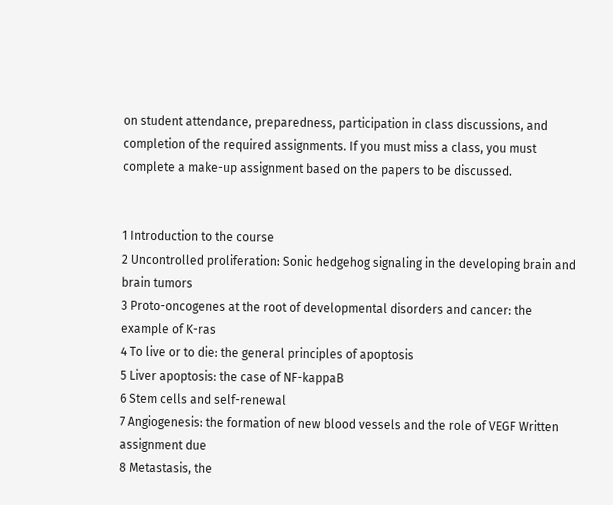on student attendance, preparedness, participation in class discussions, and completion of the required assignments. If you must miss a class, you must complete a make-up assignment based on the papers to be discussed.


1 Introduction to the course
2 Uncontrolled proliferation: Sonic hedgehog signaling in the developing brain and brain tumors
3 Proto-oncogenes at the root of developmental disorders and cancer: the example of K-ras
4 To live or to die: the general principles of apoptosis
5 Liver apoptosis: the case of NF-kappaB
6 Stem cells and self-renewal
7 Angiogenesis: the formation of new blood vessels and the role of VEGF Written assignment due
8 Metastasis, the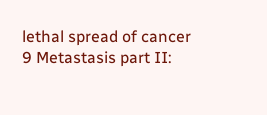lethal spread of cancer
9 Metastasis part II: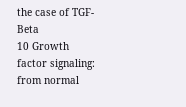the case of TGF-Beta
10 Growth factor signaling: from normal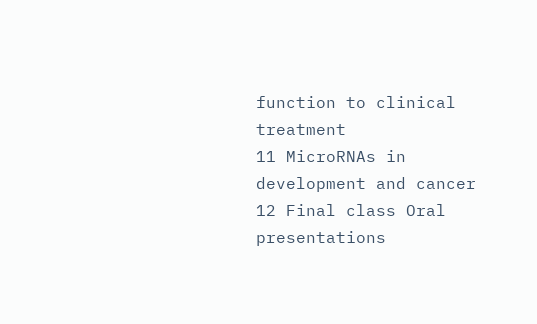function to clinical treatment
11 MicroRNAs in development and cancer
12 Final class Oral presentations